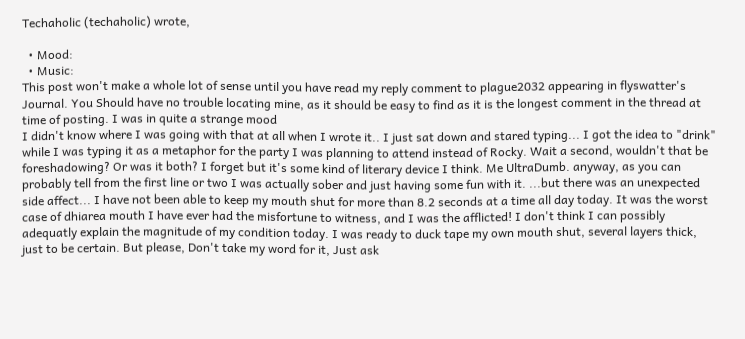Techaholic (techaholic) wrote,

  • Mood:
  • Music:
This post won't make a whole lot of sense until you have read my reply comment to plague2032 appearing in flyswatter's Journal. You Should have no trouble locating mine, as it should be easy to find as it is the longest comment in the thread at time of posting. I was in quite a strange mood
I didn't know where I was going with that at all when I wrote it.. I just sat down and stared typing... I got the idea to "drink" while I was typing it as a metaphor for the party I was planning to attend instead of Rocky. Wait a second, wouldn't that be foreshadowing? Or was it both? I forget but it's some kind of literary device I think. Me UltraDumb. anyway, as you can probably tell from the first line or two I was actually sober and just having some fun with it. ...but there was an unexpected side affect... I have not been able to keep my mouth shut for more than 8.2 seconds at a time all day today. It was the worst case of dhiarea mouth I have ever had the misfortune to witness, and I was the afflicted! I don't think I can possibly adequatly explain the magnitude of my condition today. I was ready to duck tape my own mouth shut, several layers thick, just to be certain. But please, Don't take my word for it, Just ask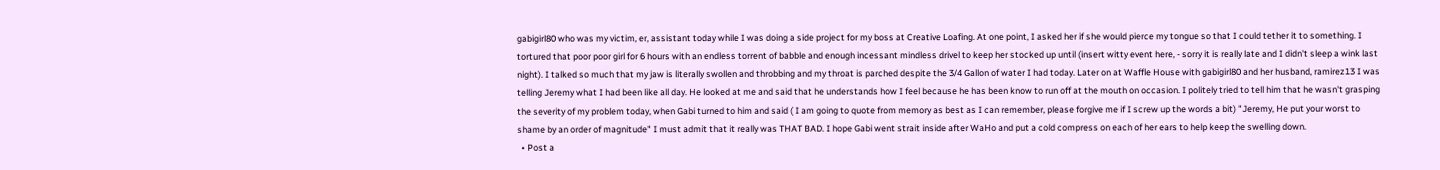gabigirl80 who was my victim, er, assistant today while I was doing a side project for my boss at Creative Loafing. At one point, I asked her if she would pierce my tongue so that I could tether it to something. I tortured that poor poor girl for 6 hours with an endless torrent of babble and enough incessant mindless drivel to keep her stocked up until (insert witty event here, - sorry it is really late and I didn't sleep a wink last night). I talked so much that my jaw is literally swollen and throbbing and my throat is parched despite the 3/4 Gallon of water I had today. Later on at Waffle House with gabigirl80 and her husband, ramirez13 I was telling Jeremy what I had been like all day. He looked at me and said that he understands how I feel because he has been know to run off at the mouth on occasion. I politely tried to tell him that he wasn't grasping the severity of my problem today, when Gabi turned to him and said ( I am going to quote from memory as best as I can remember, please forgive me if I screw up the words a bit) "Jeremy, He put your worst to shame by an order of magnitude" I must admit that it really was THAT BAD. I hope Gabi went strait inside after WaHo and put a cold compress on each of her ears to help keep the swelling down.
  • Post a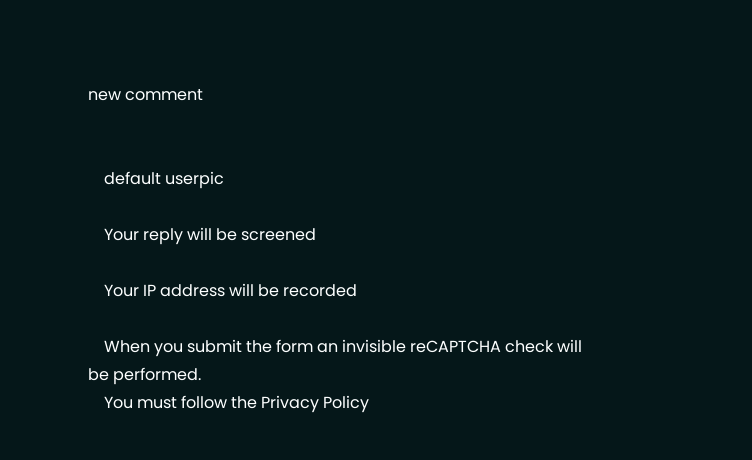new comment


    default userpic

    Your reply will be screened

    Your IP address will be recorded

    When you submit the form an invisible reCAPTCHA check will be performed.
    You must follow the Privacy Policy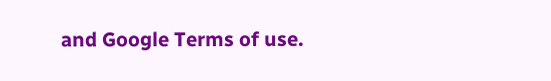and Google Terms of use.